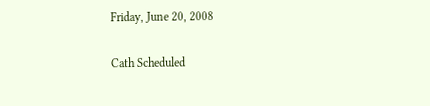Friday, June 20, 2008

Cath Scheduled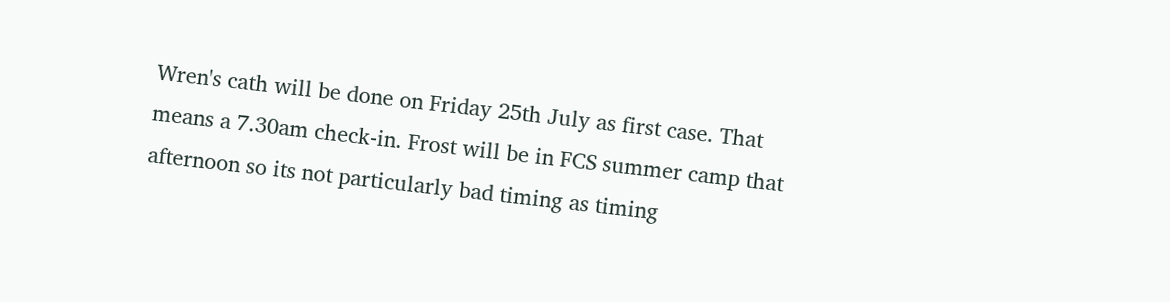Wren's cath will be done on Friday 25th July as first case. That means a 7.30am check-in. Frost will be in FCS summer camp that afternoon so its not particularly bad timing as timing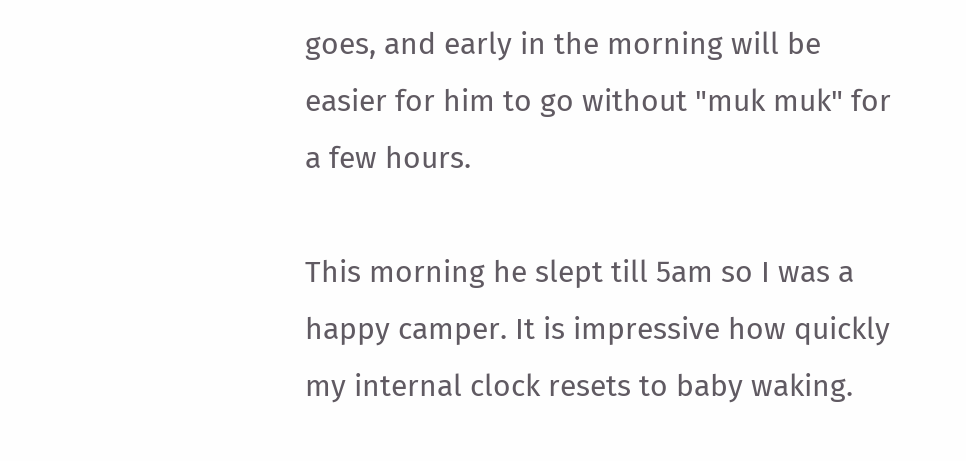goes, and early in the morning will be easier for him to go without "muk muk" for a few hours.

This morning he slept till 5am so I was a happy camper. It is impressive how quickly my internal clock resets to baby waking.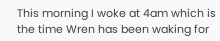This morning I woke at 4am which is the time Wren has been waking for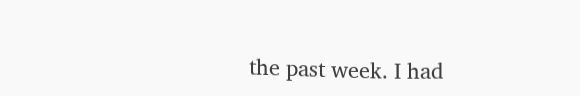the past week. I had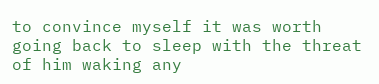to convince myself it was worth going back to sleep with the threat of him waking any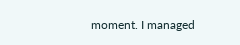moment. I managed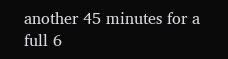another 45 minutes for a full 6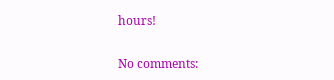hours!

No comments: